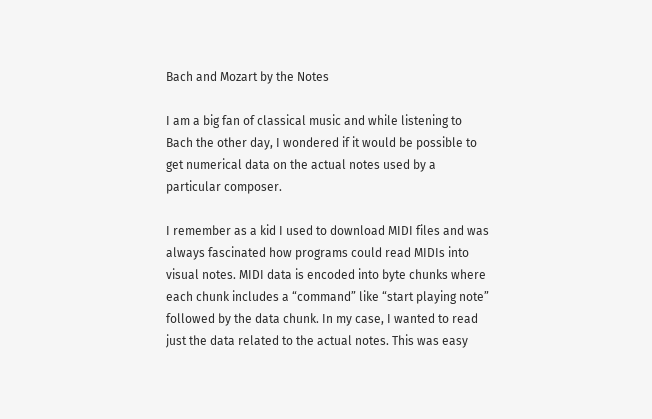Bach and Mozart by the Notes

I am a big fan of classical music and while listening to Bach the other day, I wondered if it would be possible to get numerical data on the actual notes used by a particular composer.

I remember as a kid I used to download MIDI files and was always fascinated how programs could read MIDIs into visual notes. MIDI data is encoded into byte chunks where each chunk includes a “command” like “start playing note” followed by the data chunk. In my case, I wanted to read just the data related to the actual notes. This was easy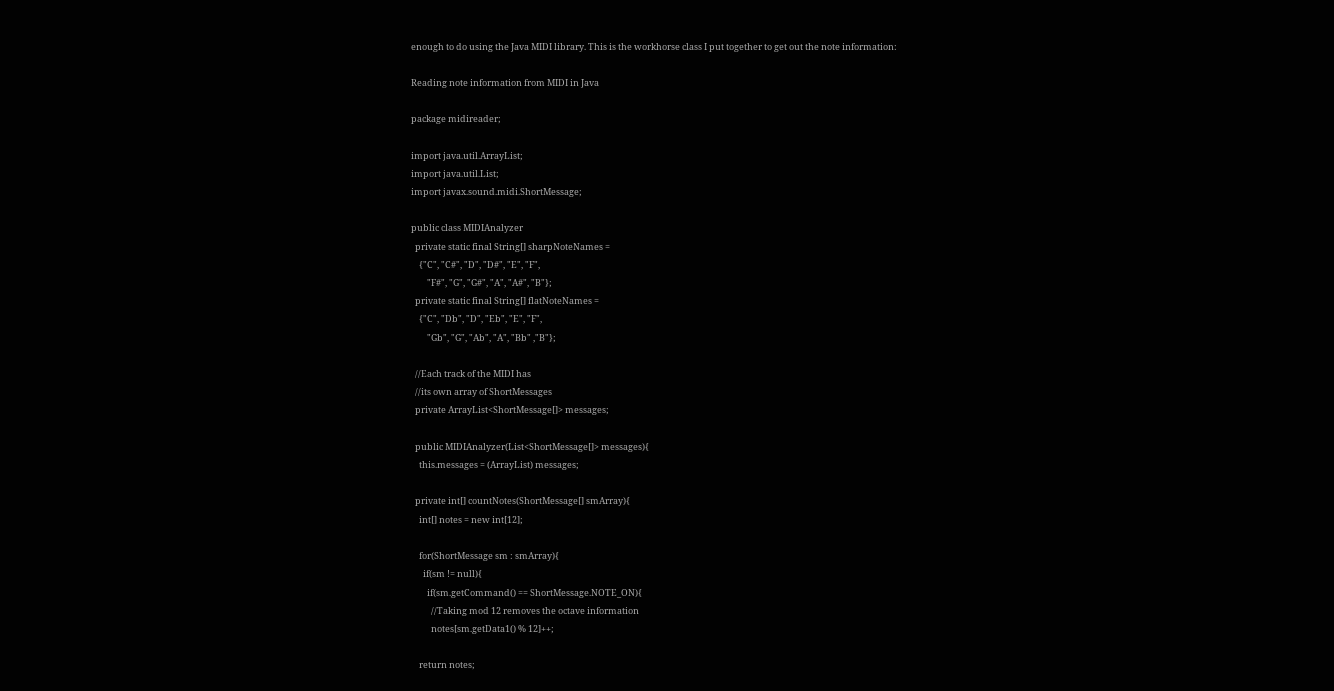enough to do using the Java MIDI library. This is the workhorse class I put together to get out the note information:

Reading note information from MIDI in Java

package midireader;

import java.util.ArrayList;
import java.util.List;
import javax.sound.midi.ShortMessage;

public class MIDIAnalyzer
  private static final String[] sharpNoteNames =
    {"C", "C#", "D", "D#", "E", "F",
        "F#", "G", "G#", "A", "A#", "B"};
  private static final String[] flatNoteNames =
    {"C", "Db", "D", "Eb", "E", "F",
        "Gb", "G", "Ab", "A", "Bb" ,"B"};

  //Each track of the MIDI has
  //its own array of ShortMessages
  private ArrayList<ShortMessage[]> messages;

  public MIDIAnalyzer(List<ShortMessage[]> messages){
    this.messages = (ArrayList) messages;

  private int[] countNotes(ShortMessage[] smArray){
    int[] notes = new int[12];

    for(ShortMessage sm : smArray){
      if(sm != null){
        if(sm.getCommand() == ShortMessage.NOTE_ON){
          //Taking mod 12 removes the octave information
          notes[sm.getData1() % 12]++;

    return notes;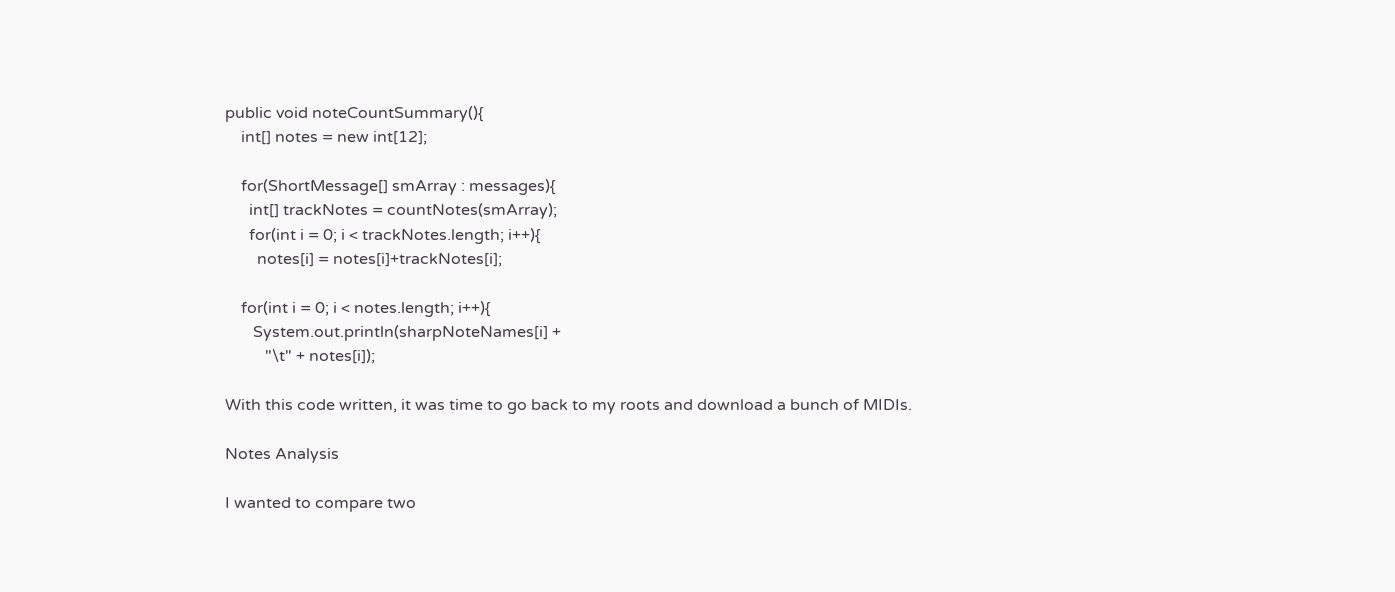public void noteCountSummary(){
    int[] notes = new int[12];

    for(ShortMessage[] smArray : messages){
      int[] trackNotes = countNotes(smArray);
      for(int i = 0; i < trackNotes.length; i++){
        notes[i] = notes[i]+trackNotes[i];

    for(int i = 0; i < notes.length; i++){
       System.out.println(sharpNoteNames[i] +
          "\t" + notes[i]);

With this code written, it was time to go back to my roots and download a bunch of MIDIs.

Notes Analysis

I wanted to compare two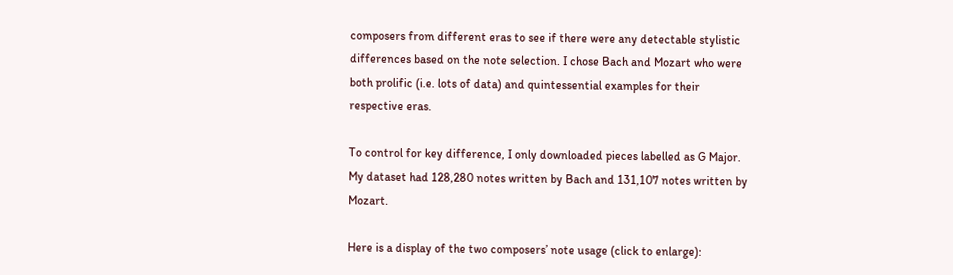composers from different eras to see if there were any detectable stylistic differences based on the note selection. I chose Bach and Mozart who were both prolific (i.e. lots of data) and quintessential examples for their respective eras.

To control for key difference, I only downloaded pieces labelled as G Major. My dataset had 128,280 notes written by Bach and 131,107 notes written by Mozart.

Here is a display of the two composers’ note usage (click to enlarge):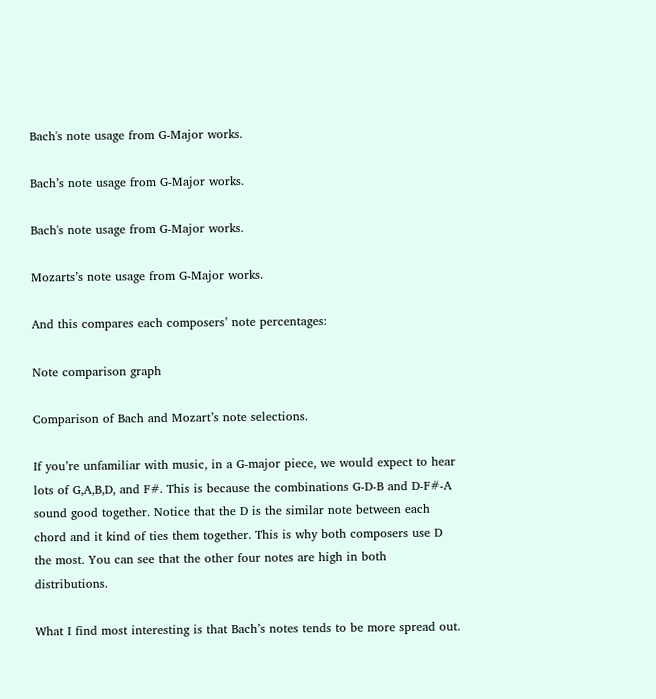Bach's note usage from G-Major works.

Bach’s note usage from G-Major works.

Bach's note usage from G-Major works.

Mozarts’s note usage from G-Major works.

And this compares each composers’ note percentages:

Note comparison graph

Comparison of Bach and Mozart’s note selections.

If you’re unfamiliar with music, in a G-major piece, we would expect to hear lots of G,A,B,D, and F#. This is because the combinations G-D-B and D-F#-A sound good together. Notice that the D is the similar note between each chord and it kind of ties them together. This is why both composers use D the most. You can see that the other four notes are high in both distributions.

What I find most interesting is that Bach’s notes tends to be more spread out.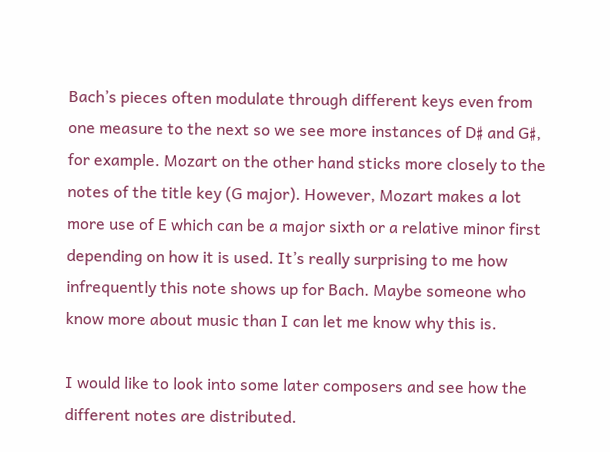Bach’s pieces often modulate through different keys even from one measure to the next so we see more instances of D♯ and G♯, for example. Mozart on the other hand sticks more closely to the notes of the title key (G major). However, Mozart makes a lot more use of E which can be a major sixth or a relative minor first depending on how it is used. It’s really surprising to me how infrequently this note shows up for Bach. Maybe someone who know more about music than I can let me know why this is.

I would like to look into some later composers and see how the different notes are distributed.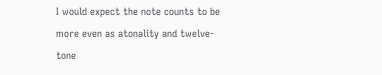I would expect the note counts to be more even as atonality and twelve-tone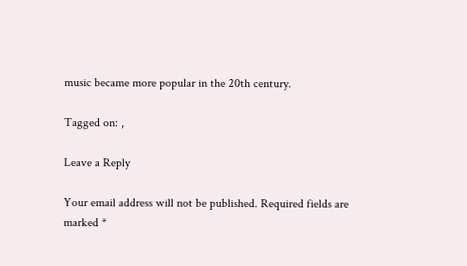music became more popular in the 20th century.

Tagged on: ,

Leave a Reply

Your email address will not be published. Required fields are marked *